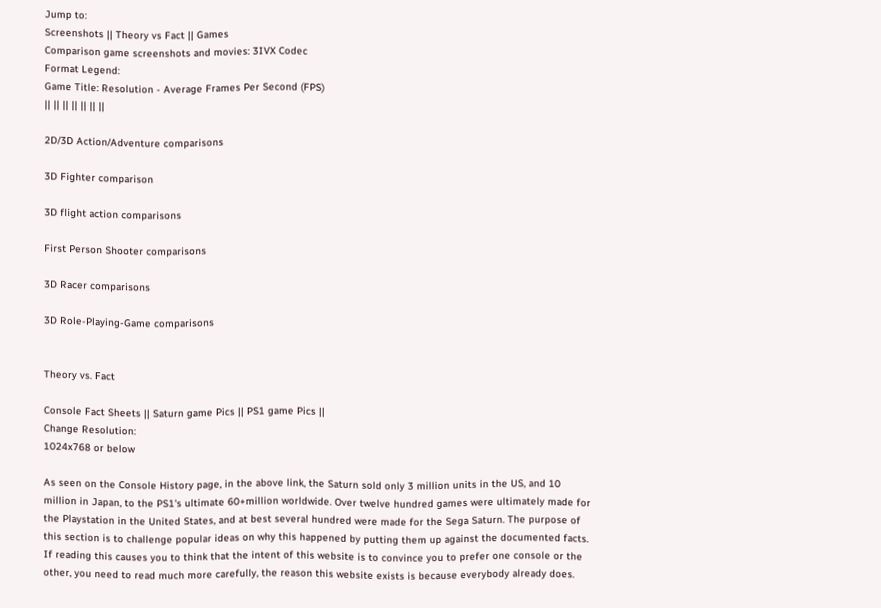Jump to:
Screenshots || Theory vs Fact || Games
Comparison game screenshots and movies: 3IVX Codec
Format Legend:
Game Title: Resolution - Average Frames Per Second (FPS)
|| || || || || || ||

2D/3D Action/Adventure comparisons

3D Fighter comparison

3D flight action comparisons

First Person Shooter comparisons

3D Racer comparisons

3D Role-Playing-Game comparisons


Theory vs. Fact

Console Fact Sheets || Saturn game Pics || PS1 game Pics ||
Change Resolution:
1024x768 or below

As seen on the Console History page, in the above link, the Saturn sold only 3 million units in the US, and 10 million in Japan, to the PS1's ultimate 60+million worldwide. Over twelve hundred games were ultimately made for the Playstation in the United States, and at best several hundred were made for the Sega Saturn. The purpose of this section is to challenge popular ideas on why this happened by putting them up against the documented facts. If reading this causes you to think that the intent of this website is to convince you to prefer one console or the other, you need to read much more carefully, the reason this website exists is because everybody already does.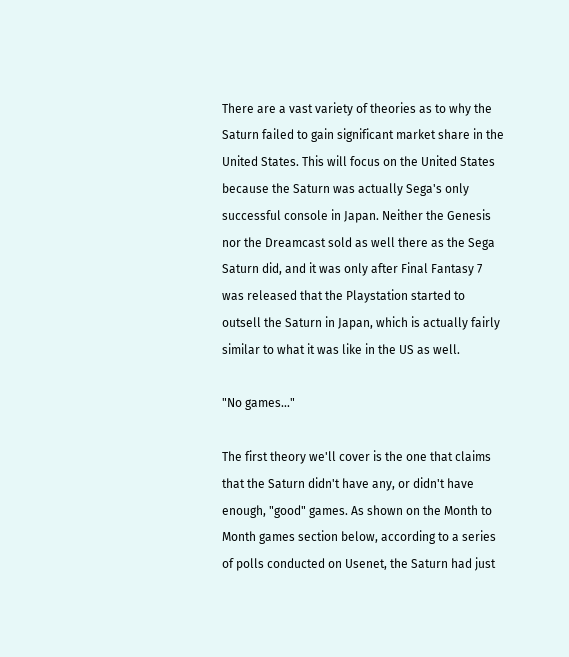There are a vast variety of theories as to why the Saturn failed to gain significant market share in the United States. This will focus on the United States because the Saturn was actually Sega's only successful console in Japan. Neither the Genesis nor the Dreamcast sold as well there as the Sega Saturn did, and it was only after Final Fantasy 7 was released that the Playstation started to outsell the Saturn in Japan, which is actually fairly similar to what it was like in the US as well.

"No games..."

The first theory we'll cover is the one that claims that the Saturn didn't have any, or didn't have enough, "good" games. As shown on the Month to Month games section below, according to a series of polls conducted on Usenet, the Saturn had just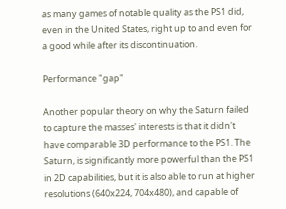as many games of notable quality as the PS1 did, even in the United States, right up to and even for a good while after its discontinuation.

Performance "gap"

Another popular theory on why the Saturn failed to capture the masses' interests is that it didn't have comparable 3D performance to the PS1. The Saturn, is significantly more powerful than the PS1 in 2D capabilities, but it is also able to run at higher resolutions (640x224, 704x480), and capable of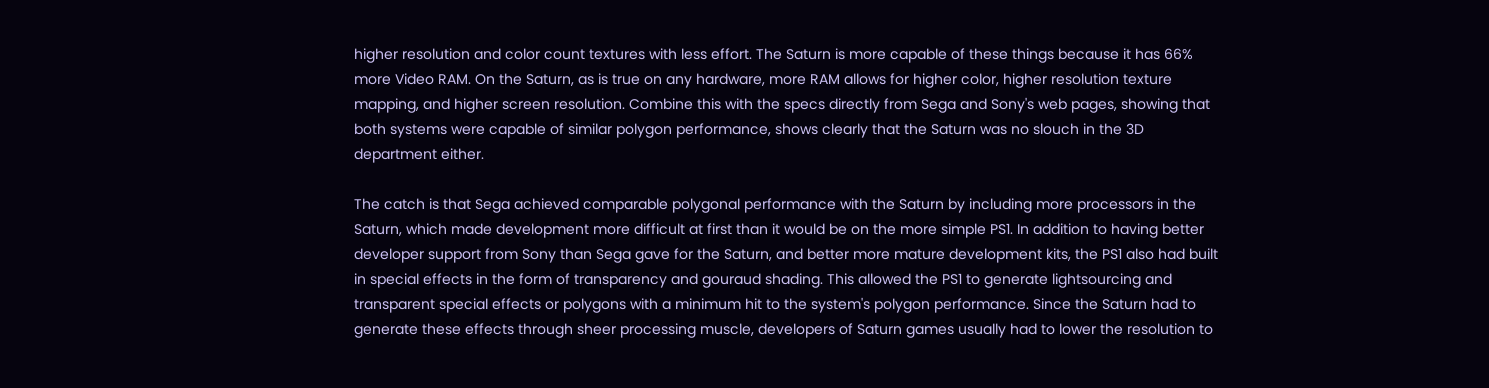higher resolution and color count textures with less effort. The Saturn is more capable of these things because it has 66% more Video RAM. On the Saturn, as is true on any hardware, more RAM allows for higher color, higher resolution texture mapping, and higher screen resolution. Combine this with the specs directly from Sega and Sony's web pages, showing that both systems were capable of similar polygon performance, shows clearly that the Saturn was no slouch in the 3D department either.

The catch is that Sega achieved comparable polygonal performance with the Saturn by including more processors in the Saturn, which made development more difficult at first than it would be on the more simple PS1. In addition to having better developer support from Sony than Sega gave for the Saturn, and better more mature development kits, the PS1 also had built in special effects in the form of transparency and gouraud shading. This allowed the PS1 to generate lightsourcing and transparent special effects or polygons with a minimum hit to the system's polygon performance. Since the Saturn had to generate these effects through sheer processing muscle, developers of Saturn games usually had to lower the resolution to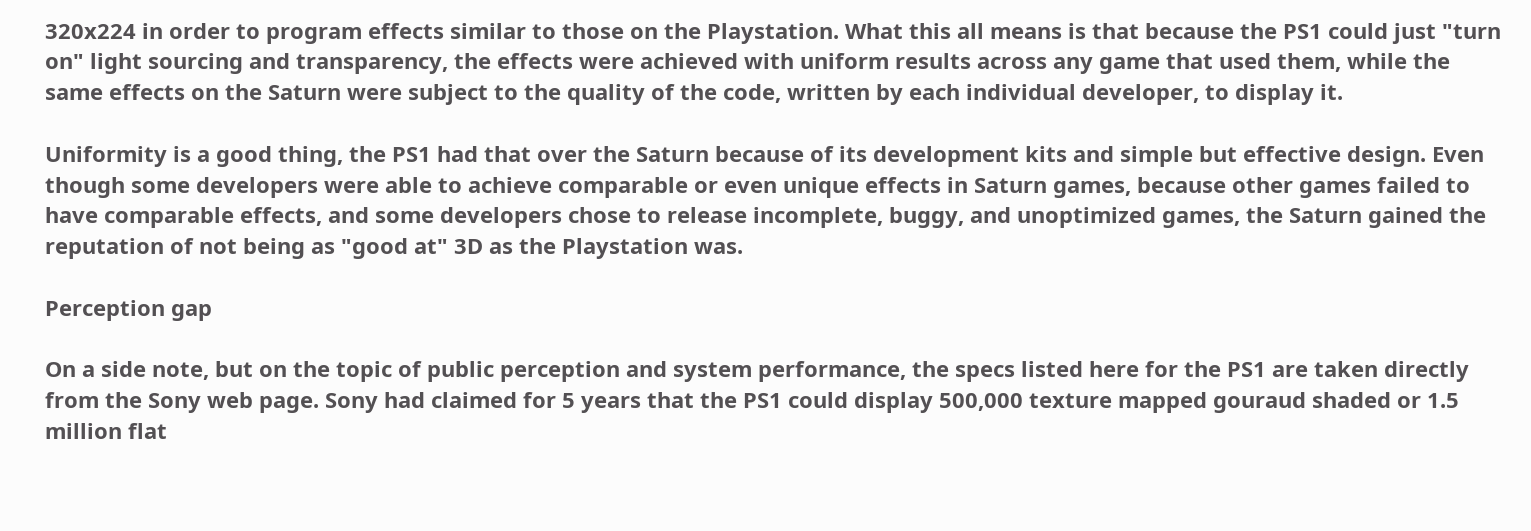320x224 in order to program effects similar to those on the Playstation. What this all means is that because the PS1 could just "turn on" light sourcing and transparency, the effects were achieved with uniform results across any game that used them, while the same effects on the Saturn were subject to the quality of the code, written by each individual developer, to display it.

Uniformity is a good thing, the PS1 had that over the Saturn because of its development kits and simple but effective design. Even though some developers were able to achieve comparable or even unique effects in Saturn games, because other games failed to have comparable effects, and some developers chose to release incomplete, buggy, and unoptimized games, the Saturn gained the reputation of not being as "good at" 3D as the Playstation was.

Perception gap

On a side note, but on the topic of public perception and system performance, the specs listed here for the PS1 are taken directly from the Sony web page. Sony had claimed for 5 years that the PS1 could display 500,000 texture mapped gouraud shaded or 1.5 million flat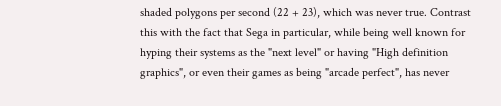shaded polygons per second (22 + 23), which was never true. Contrast this with the fact that Sega in particular, while being well known for hyping their systems as the "next level" or having "High definition graphics", or even their games as being "arcade perfect", has never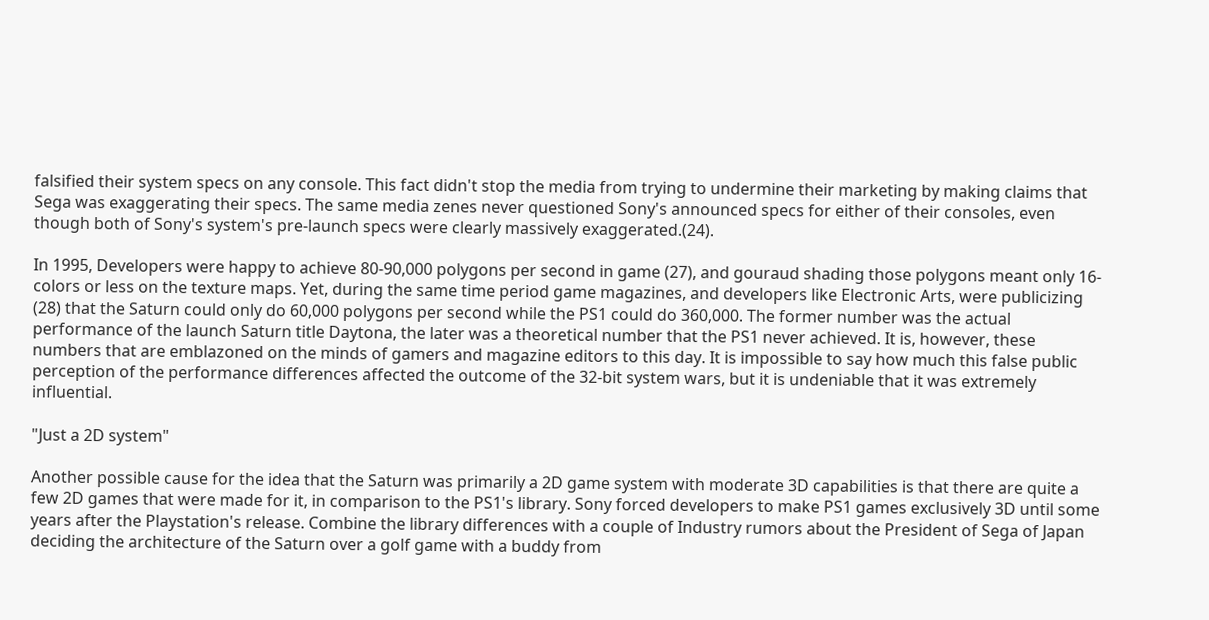falsified their system specs on any console. This fact didn't stop the media from trying to undermine their marketing by making claims that Sega was exaggerating their specs. The same media zenes never questioned Sony's announced specs for either of their consoles, even though both of Sony's system's pre-launch specs were clearly massively exaggerated.(24).

In 1995, Developers were happy to achieve 80-90,000 polygons per second in game (27), and gouraud shading those polygons meant only 16-colors or less on the texture maps. Yet, during the same time period game magazines, and developers like Electronic Arts, were publicizing (28) that the Saturn could only do 60,000 polygons per second while the PS1 could do 360,000. The former number was the actual performance of the launch Saturn title Daytona, the later was a theoretical number that the PS1 never achieved. It is, however, these numbers that are emblazoned on the minds of gamers and magazine editors to this day. It is impossible to say how much this false public perception of the performance differences affected the outcome of the 32-bit system wars, but it is undeniable that it was extremely influential.

"Just a 2D system"

Another possible cause for the idea that the Saturn was primarily a 2D game system with moderate 3D capabilities is that there are quite a few 2D games that were made for it, in comparison to the PS1's library. Sony forced developers to make PS1 games exclusively 3D until some years after the Playstation's release. Combine the library differences with a couple of Industry rumors about the President of Sega of Japan deciding the architecture of the Saturn over a golf game with a buddy from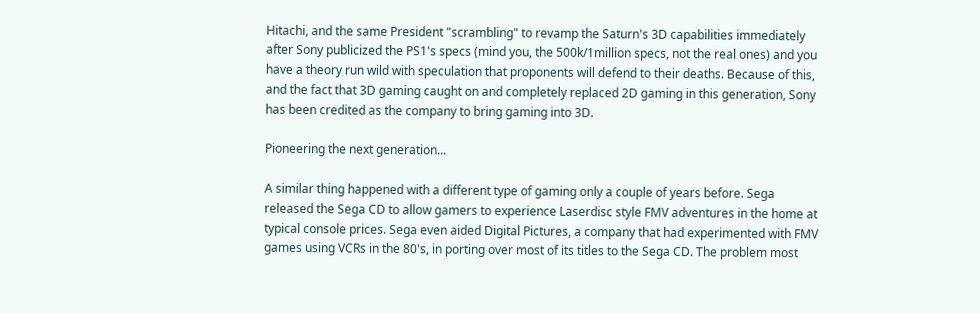Hitachi, and the same President "scrambling" to revamp the Saturn's 3D capabilities immediately after Sony publicized the PS1's specs (mind you, the 500k/1million specs, not the real ones) and you have a theory run wild with speculation that proponents will defend to their deaths. Because of this, and the fact that 3D gaming caught on and completely replaced 2D gaming in this generation, Sony has been credited as the company to bring gaming into 3D.

Pioneering the next generation...

A similar thing happened with a different type of gaming only a couple of years before. Sega released the Sega CD to allow gamers to experience Laserdisc style FMV adventures in the home at typical console prices. Sega even aided Digital Pictures, a company that had experimented with FMV games using VCRs in the 80's, in porting over most of its titles to the Sega CD. The problem most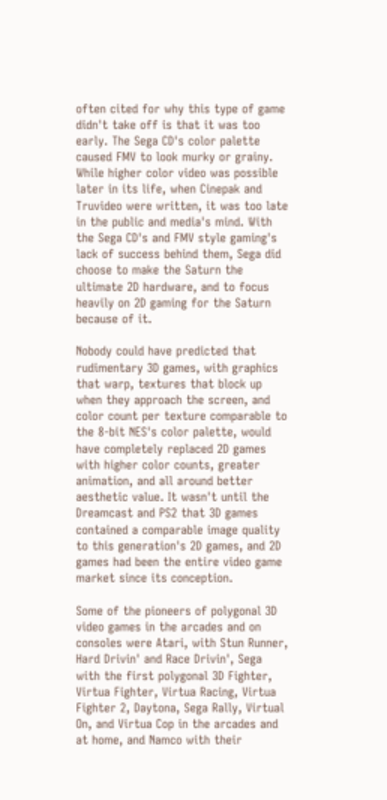often cited for why this type of game didn't take off is that it was too early. The Sega CD's color palette caused FMV to look murky or grainy. While higher color video was possible later in its life, when Cinepak and Truvideo were written, it was too late in the public and media's mind. With the Sega CD's and FMV style gaming's lack of success behind them, Sega did choose to make the Saturn the ultimate 2D hardware, and to focus heavily on 2D gaming for the Saturn because of it.

Nobody could have predicted that rudimentary 3D games, with graphics that warp, textures that block up when they approach the screen, and color count per texture comparable to the 8-bit NES's color palette, would have completely replaced 2D games with higher color counts, greater animation, and all around better aesthetic value. It wasn't until the Dreamcast and PS2 that 3D games contained a comparable image quality to this generation's 2D games, and 2D games had been the entire video game market since its conception.

Some of the pioneers of polygonal 3D video games in the arcades and on consoles were Atari, with Stun Runner, Hard Drivin' and Race Drivin', Sega with the first polygonal 3D Fighter, Virtua Fighter, Virtua Racing, Virtua Fighter 2, Daytona, Sega Rally, Virtual On, and Virtua Cop in the arcades and at home, and Namco with their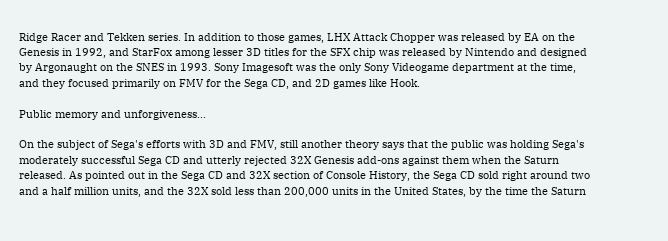Ridge Racer and Tekken series. In addition to those games, LHX Attack Chopper was released by EA on the Genesis in 1992, and StarFox among lesser 3D titles for the SFX chip was released by Nintendo and designed by Argonaught on the SNES in 1993. Sony Imagesoft was the only Sony Videogame department at the time, and they focused primarily on FMV for the Sega CD, and 2D games like Hook.

Public memory and unforgiveness...

On the subject of Sega's efforts with 3D and FMV, still another theory says that the public was holding Sega's moderately successful Sega CD and utterly rejected 32X Genesis add-ons against them when the Saturn released. As pointed out in the Sega CD and 32X section of Console History, the Sega CD sold right around two and a half million units, and the 32X sold less than 200,000 units in the United States, by the time the Saturn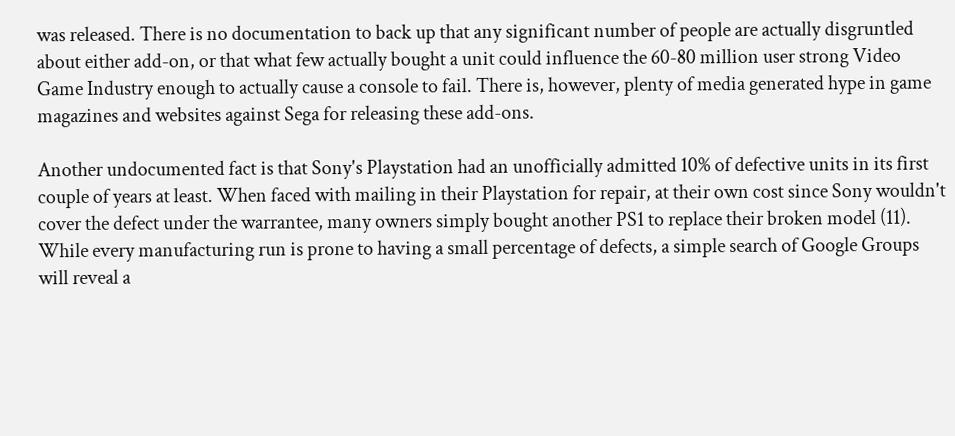was released. There is no documentation to back up that any significant number of people are actually disgruntled about either add-on, or that what few actually bought a unit could influence the 60-80 million user strong Video Game Industry enough to actually cause a console to fail. There is, however, plenty of media generated hype in game magazines and websites against Sega for releasing these add-ons.

Another undocumented fact is that Sony's Playstation had an unofficially admitted 10% of defective units in its first couple of years at least. When faced with mailing in their Playstation for repair, at their own cost since Sony wouldn't cover the defect under the warrantee, many owners simply bought another PS1 to replace their broken model (11). While every manufacturing run is prone to having a small percentage of defects, a simple search of Google Groups will reveal a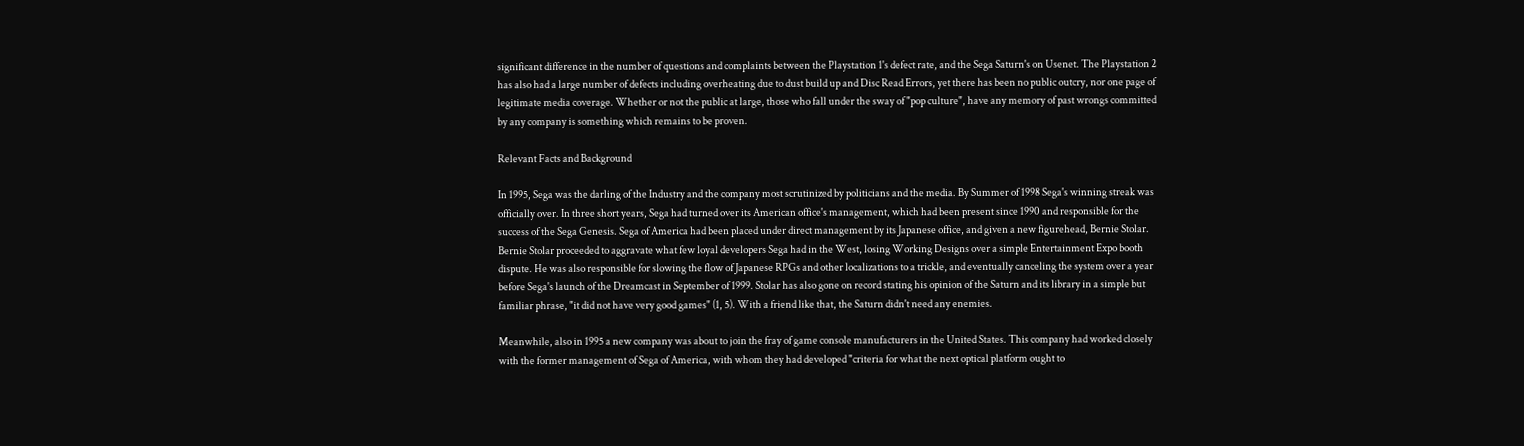significant difference in the number of questions and complaints between the Playstation 1's defect rate, and the Sega Saturn's on Usenet. The Playstation 2 has also had a large number of defects including overheating due to dust build up and Disc Read Errors, yet there has been no public outcry, nor one page of legitimate media coverage. Whether or not the public at large, those who fall under the sway of "pop culture", have any memory of past wrongs committed by any company is something which remains to be proven.

Relevant Facts and Background

In 1995, Sega was the darling of the Industry and the company most scrutinized by politicians and the media. By Summer of 1998 Sega's winning streak was officially over. In three short years, Sega had turned over its American office's management, which had been present since 1990 and responsible for the success of the Sega Genesis. Sega of America had been placed under direct management by its Japanese office, and given a new figurehead, Bernie Stolar. Bernie Stolar proceeded to aggravate what few loyal developers Sega had in the West, losing Working Designs over a simple Entertainment Expo booth dispute. He was also responsible for slowing the flow of Japanese RPGs and other localizations to a trickle, and eventually canceling the system over a year before Sega's launch of the Dreamcast in September of 1999. Stolar has also gone on record stating his opinion of the Saturn and its library in a simple but familiar phrase, "it did not have very good games" (1, 5). With a friend like that, the Saturn didn't need any enemies.

Meanwhile, also in 1995 a new company was about to join the fray of game console manufacturers in the United States. This company had worked closely with the former management of Sega of America, with whom they had developed "criteria for what the next optical platform ought to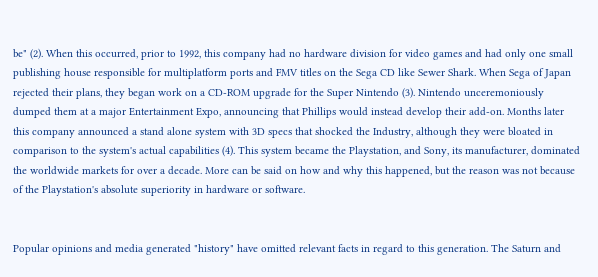be" (2). When this occurred, prior to 1992, this company had no hardware division for video games and had only one small publishing house responsible for multiplatform ports and FMV titles on the Sega CD like Sewer Shark. When Sega of Japan rejected their plans, they began work on a CD-ROM upgrade for the Super Nintendo (3). Nintendo unceremoniously dumped them at a major Entertainment Expo, announcing that Phillips would instead develop their add-on. Months later this company announced a stand alone system with 3D specs that shocked the Industry, although they were bloated in comparison to the system's actual capabilities (4). This system became the Playstation, and Sony, its manufacturer, dominated the worldwide markets for over a decade. More can be said on how and why this happened, but the reason was not because of the Playstation's absolute superiority in hardware or software.


Popular opinions and media generated "history" have omitted relevant facts in regard to this generation. The Saturn and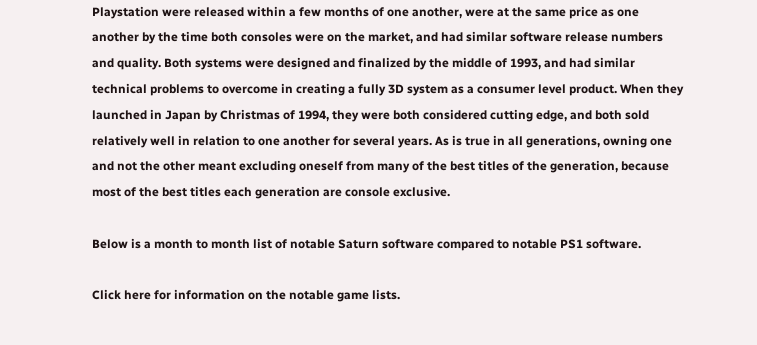Playstation were released within a few months of one another, were at the same price as one another by the time both consoles were on the market, and had similar software release numbers and quality. Both systems were designed and finalized by the middle of 1993, and had similar technical problems to overcome in creating a fully 3D system as a consumer level product. When they launched in Japan by Christmas of 1994, they were both considered cutting edge, and both sold relatively well in relation to one another for several years. As is true in all generations, owning one and not the other meant excluding oneself from many of the best titles of the generation, because most of the best titles each generation are console exclusive.

Below is a month to month list of notable Saturn software compared to notable PS1 software.

Click here for information on the notable game lists.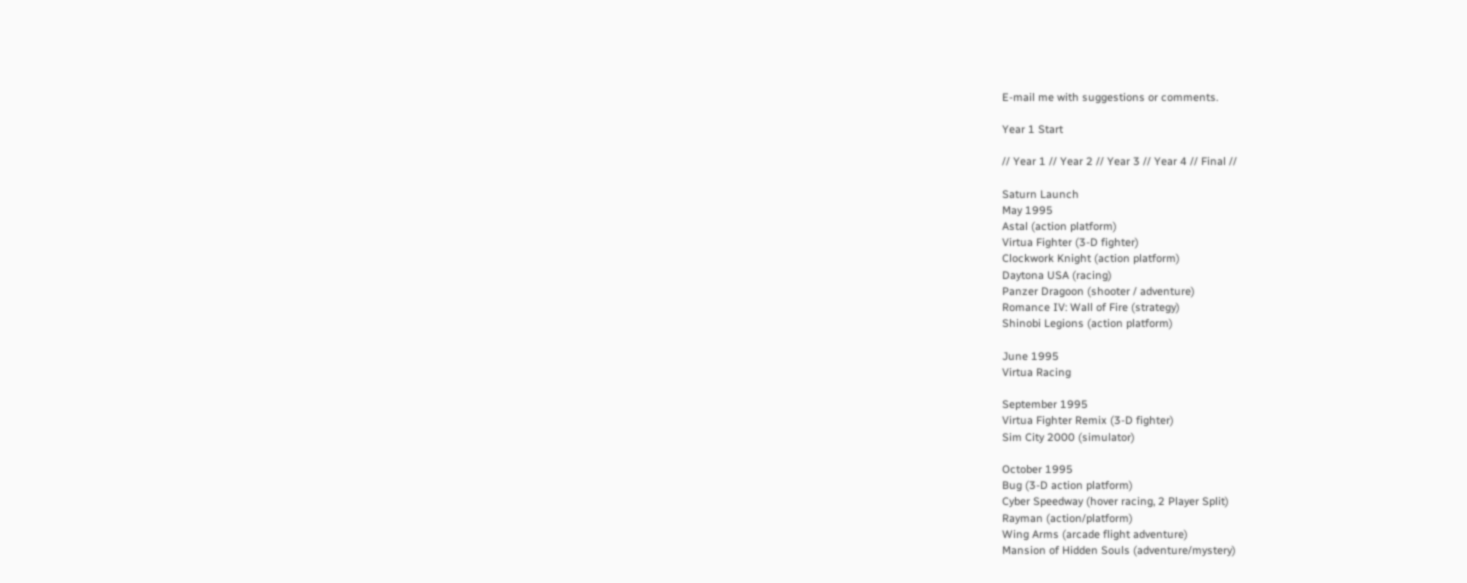E-mail me with suggestions or comments.

Year 1 Start

// Year 1 // Year 2 // Year 3 // Year 4 // Final //

Saturn Launch
May 1995
Astal (action platform)
Virtua Fighter (3-D fighter)
Clockwork Knight (action platform)
Daytona USA (racing)
Panzer Dragoon (shooter / adventure)
Romance IV: Wall of Fire (strategy)
Shinobi Legions (action platform)

June 1995
Virtua Racing

September 1995
Virtua Fighter Remix (3-D fighter)
Sim City 2000 (simulator)

October 1995
Bug (3-D action platform)
Cyber Speedway (hover racing, 2 Player Split)
Rayman (action/platform)
Wing Arms (arcade flight adventure)
Mansion of Hidden Souls (adventure/mystery)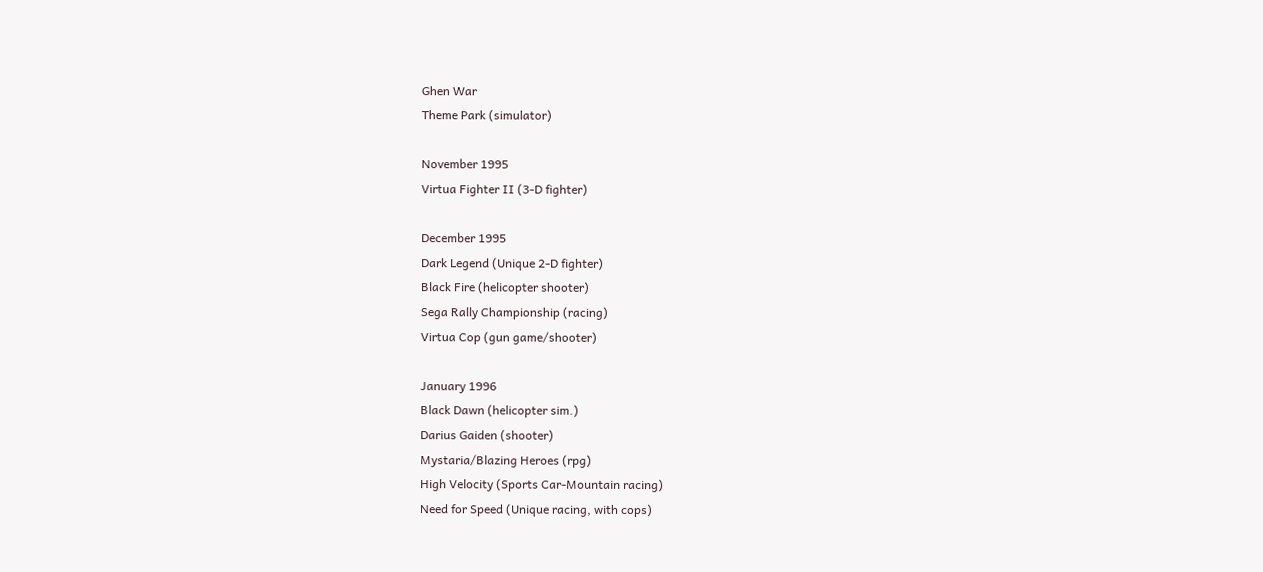Ghen War
Theme Park (simulator)

November 1995
Virtua Fighter II (3-D fighter)

December 1995
Dark Legend (Unique 2-D fighter)
Black Fire (helicopter shooter)
Sega Rally Championship (racing)
Virtua Cop (gun game/shooter)

January 1996
Black Dawn (helicopter sim.)
Darius Gaiden (shooter)
Mystaria/Blazing Heroes (rpg)
High Velocity (Sports Car-Mountain racing)
Need for Speed (Unique racing, with cops)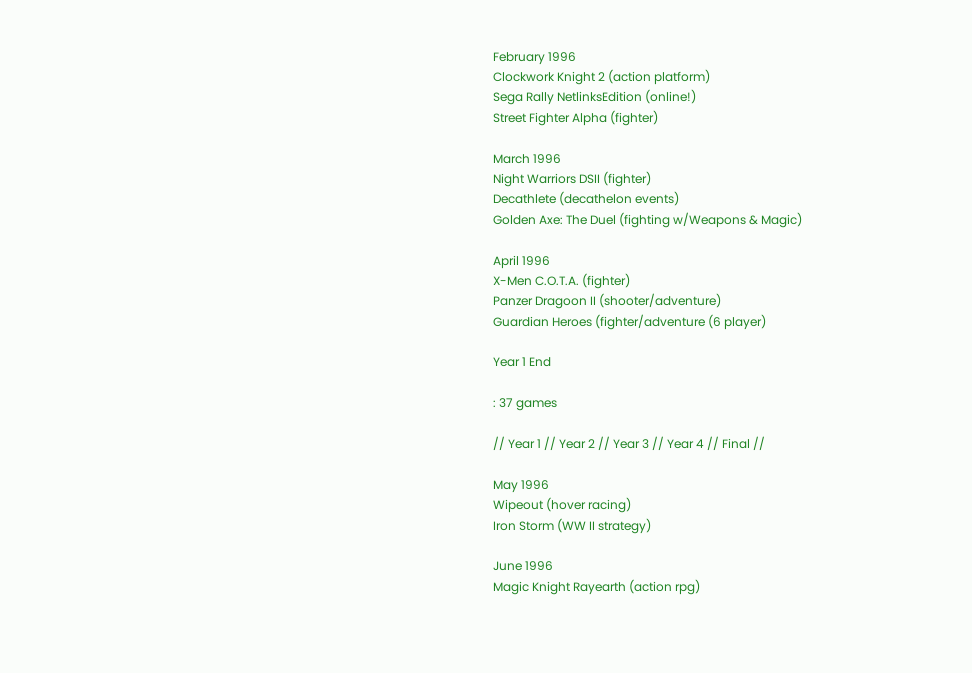February 1996
Clockwork Knight 2 (action platform)
Sega Rally NetlinksEdition (online!)
Street Fighter Alpha (fighter)

March 1996
Night Warriors DSII (fighter)
Decathlete (decathelon events)
Golden Axe: The Duel (fighting w/Weapons & Magic)

April 1996
X-Men C.O.T.A. (fighter)
Panzer Dragoon II (shooter/adventure)
Guardian Heroes (fighter/adventure (6 player)

Year 1 End

: 37 games

// Year 1 // Year 2 // Year 3 // Year 4 // Final //

May 1996
Wipeout (hover racing)
Iron Storm (WW II strategy)

June 1996
Magic Knight Rayearth (action rpg)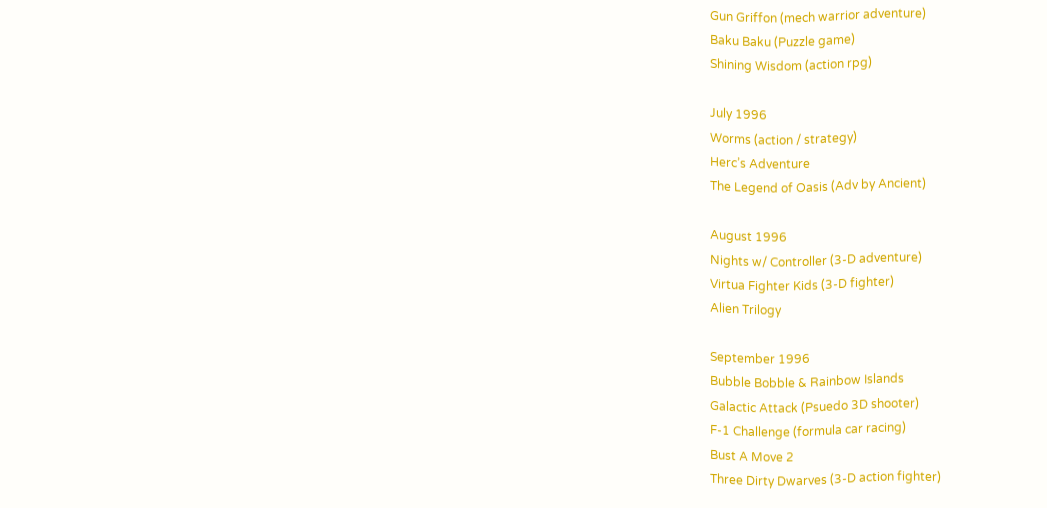Gun Griffon (mech warrior adventure)
Baku Baku (Puzzle game)
Shining Wisdom (action rpg)

July 1996
Worms (action / strategy)
Herc’s Adventure
The Legend of Oasis (Adv by Ancient)

August 1996
Nights w/ Controller (3-D adventure)
Virtua Fighter Kids (3-D fighter)
Alien Trilogy

September 1996
Bubble Bobble & Rainbow Islands
Galactic Attack (Psuedo 3D shooter)
F-1 Challenge (formula car racing)
Bust A Move 2
Three Dirty Dwarves (3-D action fighter)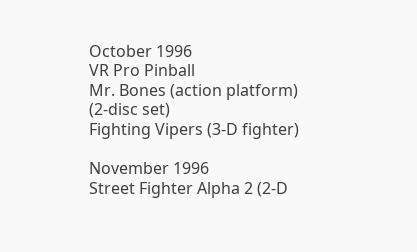October 1996
VR Pro Pinball
Mr. Bones (action platform) (2-disc set)
Fighting Vipers (3-D fighter)

November 1996
Street Fighter Alpha 2 (2-D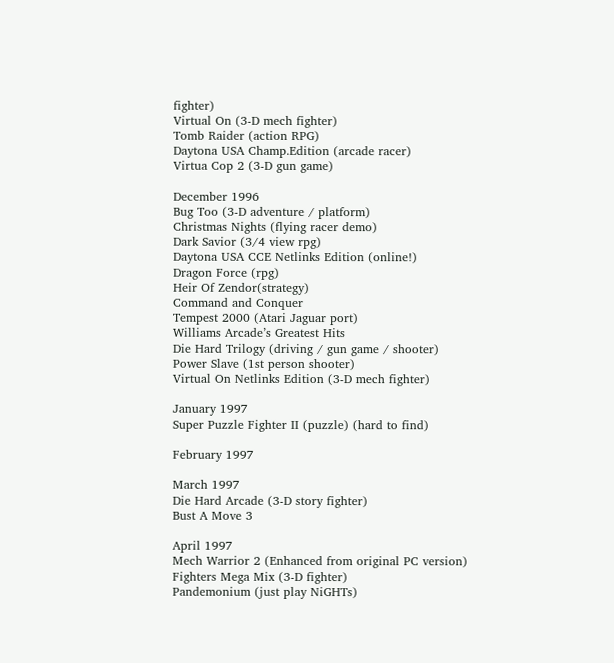fighter)
Virtual On (3-D mech fighter)
Tomb Raider (action RPG)
Daytona USA Champ.Edition (arcade racer)
Virtua Cop 2 (3-D gun game)

December 1996
Bug Too (3-D adventure / platform)
Christmas Nights (flying racer demo)
Dark Savior (3/4 view rpg)
Daytona USA CCE Netlinks Edition (online!)
Dragon Force (rpg)
Heir Of Zendor(strategy)
Command and Conquer
Tempest 2000 (Atari Jaguar port)
Williams Arcade’s Greatest Hits
Die Hard Trilogy (driving / gun game / shooter)
Power Slave (1st person shooter)
Virtual On Netlinks Edition (3-D mech fighter)

January 1997
Super Puzzle Fighter II (puzzle) (hard to find)

February 1997

March 1997
Die Hard Arcade (3-D story fighter)
Bust A Move 3

April 1997
Mech Warrior 2 (Enhanced from original PC version)
Fighters Mega Mix (3-D fighter)
Pandemonium (just play NiGHTs)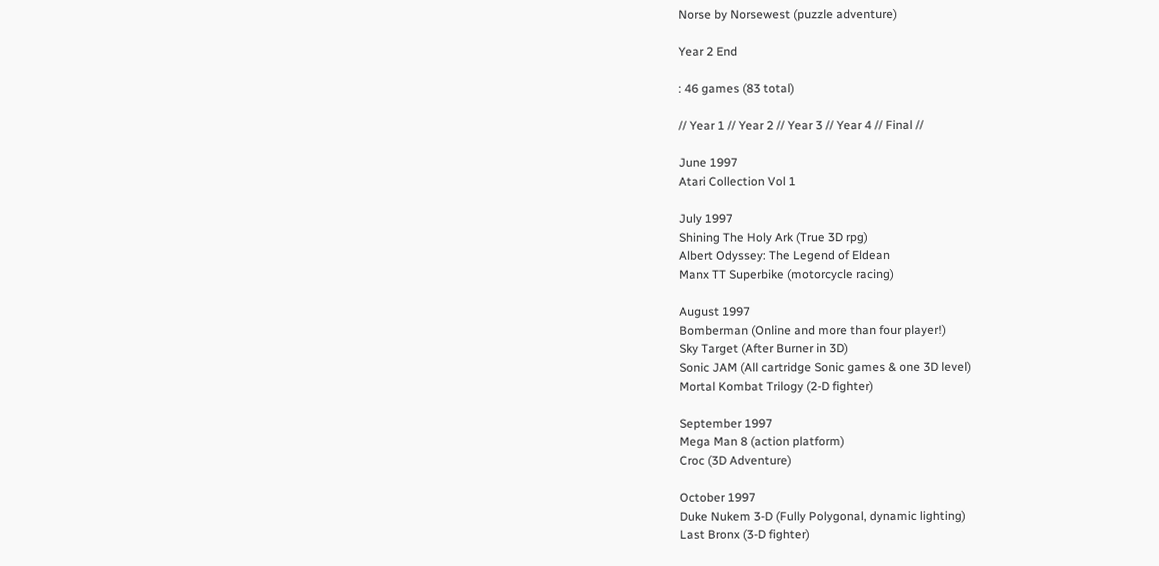Norse by Norsewest (puzzle adventure)

Year 2 End

: 46 games (83 total)

// Year 1 // Year 2 // Year 3 // Year 4 // Final //

June 1997
Atari Collection Vol 1

July 1997
Shining The Holy Ark (True 3D rpg)
Albert Odyssey: The Legend of Eldean
Manx TT Superbike (motorcycle racing)

August 1997
Bomberman (Online and more than four player!)
Sky Target (After Burner in 3D)
Sonic JAM (All cartridge Sonic games & one 3D level)
Mortal Kombat Trilogy (2-D fighter)

September 1997
Mega Man 8 (action platform)
Croc (3D Adventure)

October 1997
Duke Nukem 3-D (Fully Polygonal, dynamic lighting)
Last Bronx (3-D fighter)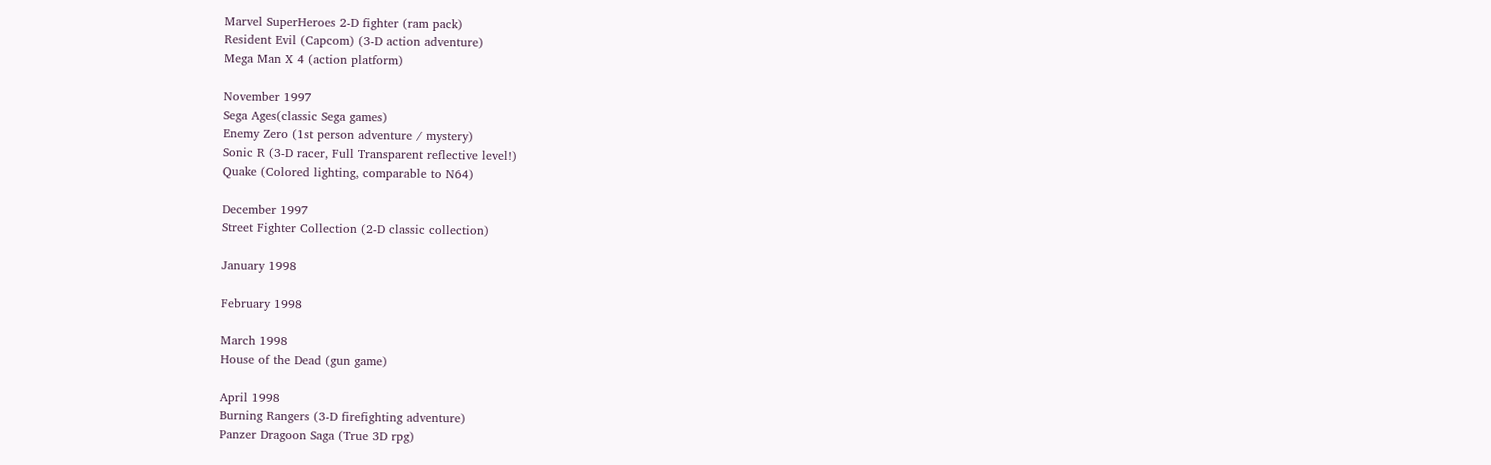Marvel SuperHeroes 2-D fighter (ram pack)
Resident Evil (Capcom) (3-D action adventure)
Mega Man X 4 (action platform)

November 1997
Sega Ages(classic Sega games)
Enemy Zero (1st person adventure / mystery)
Sonic R (3-D racer, Full Transparent reflective level!)
Quake (Colored lighting, comparable to N64)

December 1997
Street Fighter Collection (2-D classic collection)

January 1998

February 1998

March 1998
House of the Dead (gun game)

April 1998
Burning Rangers (3-D firefighting adventure)
Panzer Dragoon Saga (True 3D rpg)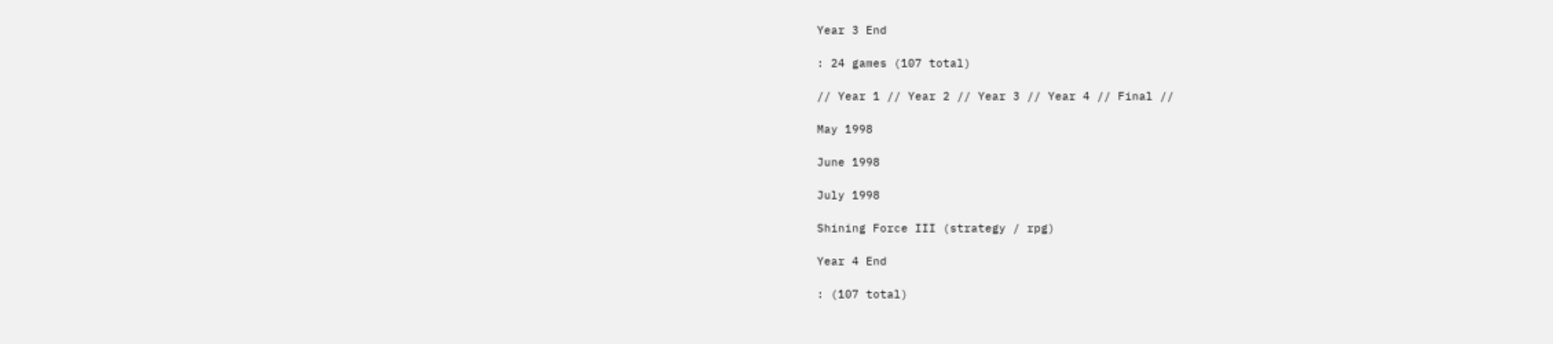Year 3 End

: 24 games (107 total)

// Year 1 // Year 2 // Year 3 // Year 4 // Final //

May 1998

June 1998

July 1998

Shining Force III (strategy / rpg)

Year 4 End

: (107 total)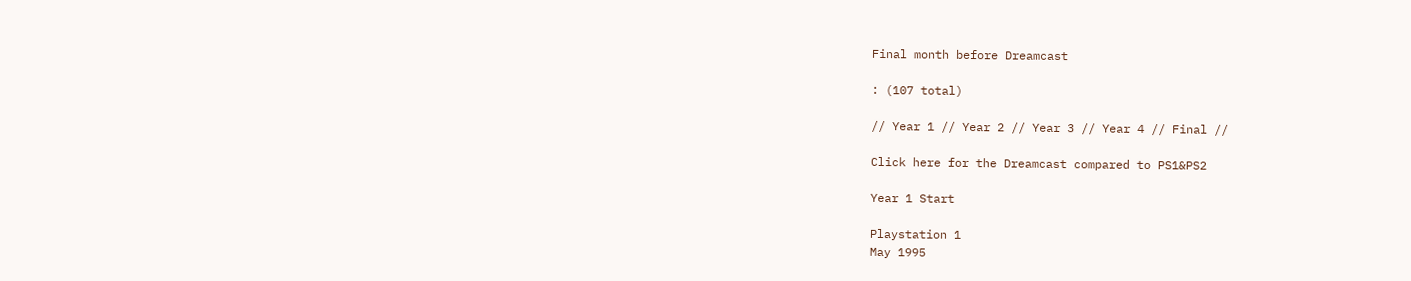Final month before Dreamcast

: (107 total)

// Year 1 // Year 2 // Year 3 // Year 4 // Final //

Click here for the Dreamcast compared to PS1&PS2

Year 1 Start

Playstation 1
May 1995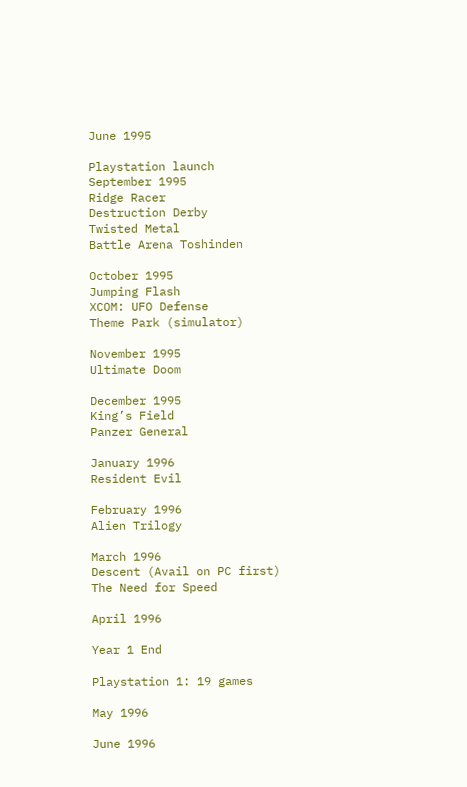June 1995

Playstation launch
September 1995
Ridge Racer
Destruction Derby
Twisted Metal
Battle Arena Toshinden

October 1995
Jumping Flash
XCOM: UFO Defense
Theme Park (simulator)

November 1995
Ultimate Doom

December 1995
King’s Field
Panzer General

January 1996
Resident Evil

February 1996
Alien Trilogy

March 1996
Descent (Avail on PC first)
The Need for Speed

April 1996

Year 1 End

Playstation 1: 19 games

May 1996

June 1996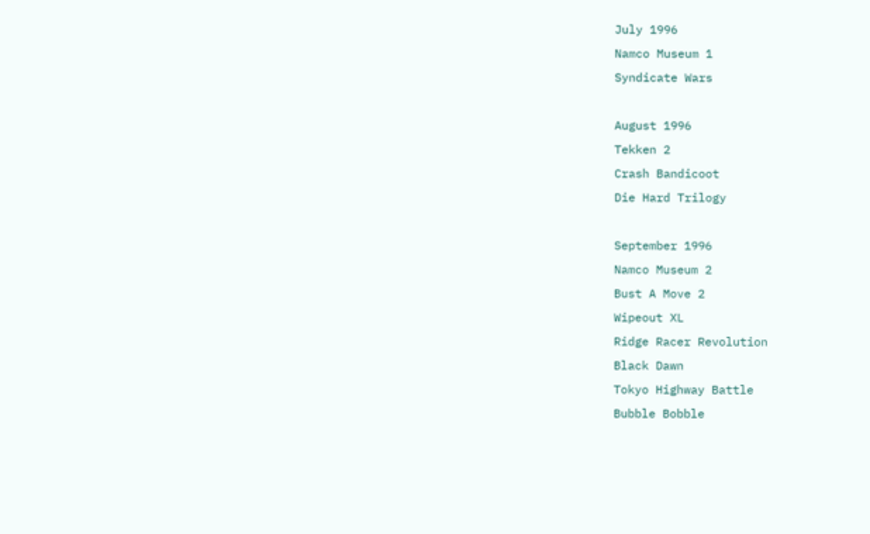July 1996
Namco Museum 1
Syndicate Wars

August 1996
Tekken 2
Crash Bandicoot
Die Hard Trilogy

September 1996
Namco Museum 2
Bust A Move 2
Wipeout XL
Ridge Racer Revolution
Black Dawn
Tokyo Highway Battle
Bubble Bobble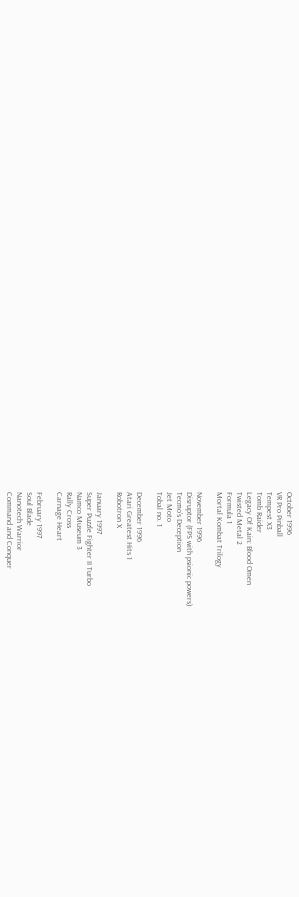October 1996
VR Pro Pinball
Tempest X3
Tomb Raider
Legacy Of Kain: Blood Omen
Twisted Metal 2
Formula 1
Mortal Kombat Trilogy

November 1996
Disruptor (FPS with psionic powers)
Tecmo’s Deception
Jet Moto
Tobal no. 1

December 1996
Atari Greatest Hits 1
Robotron X

January 1997
Super Puzzle Fighter II Turbo
Namco Museum 3
Rally Cross
Carnage Heart

February 1997
Soul Blade
Nanotech Warrior
Command and Conquer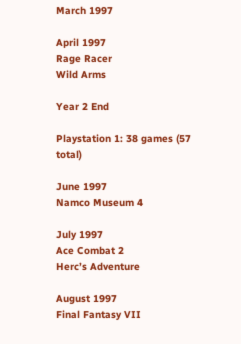March 1997

April 1997
Rage Racer
Wild Arms

Year 2 End

Playstation 1: 38 games (57 total)

June 1997
Namco Museum 4

July 1997
Ace Combat 2
Herc’s Adventure

August 1997
Final Fantasy VII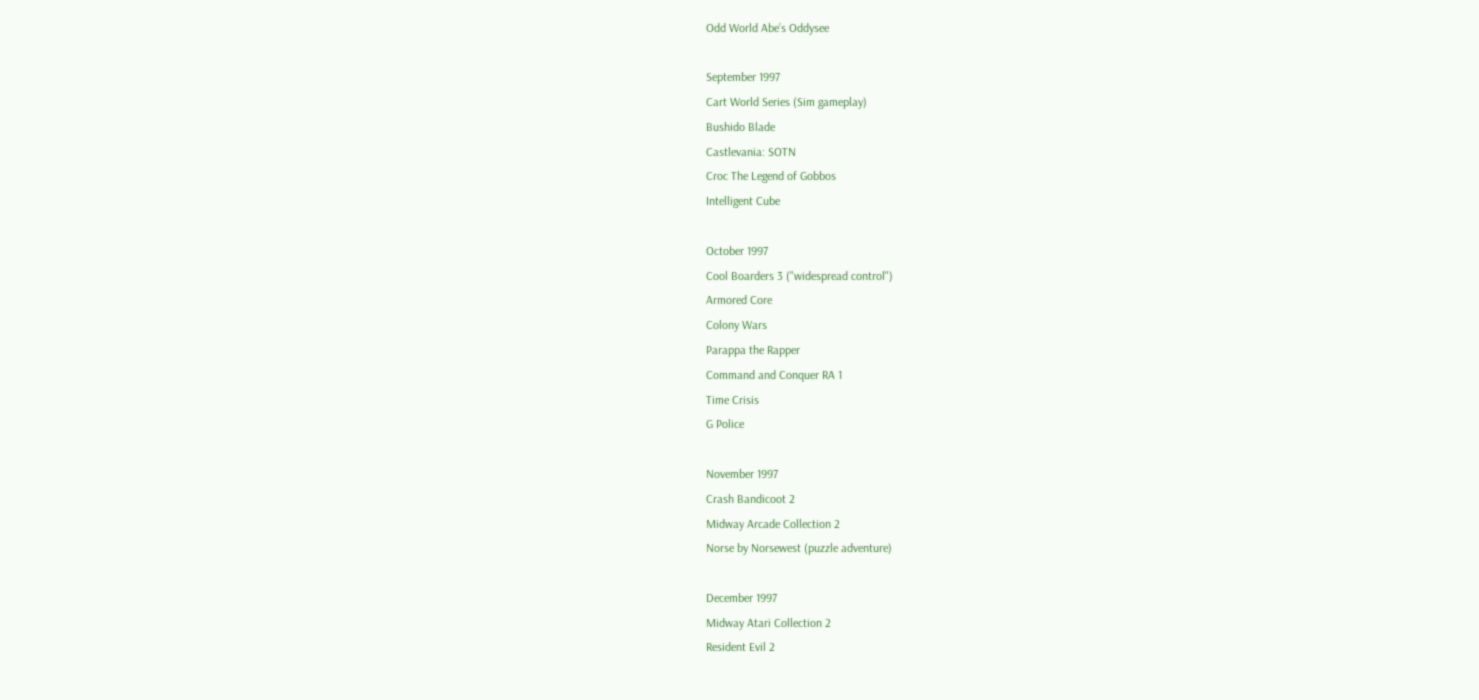Odd World Abe’s Oddysee

September 1997
Cart World Series (Sim gameplay)
Bushido Blade
Castlevania: SOTN
Croc The Legend of Gobbos
Intelligent Cube

October 1997
Cool Boarders 3 ("widespread control")
Armored Core
Colony Wars
Parappa the Rapper
Command and Conquer RA 1
Time Crisis
G Police

November 1997
Crash Bandicoot 2
Midway Arcade Collection 2
Norse by Norsewest (puzzle adventure)

December 1997
Midway Atari Collection 2
Resident Evil 2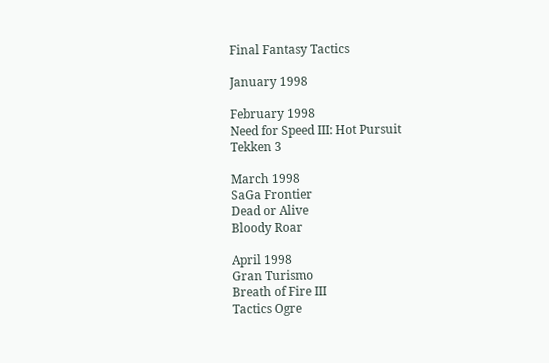Final Fantasy Tactics

January 1998

February 1998
Need for Speed III: Hot Pursuit
Tekken 3

March 1998
SaGa Frontier
Dead or Alive
Bloody Roar

April 1998
Gran Turismo
Breath of Fire III
Tactics Ogre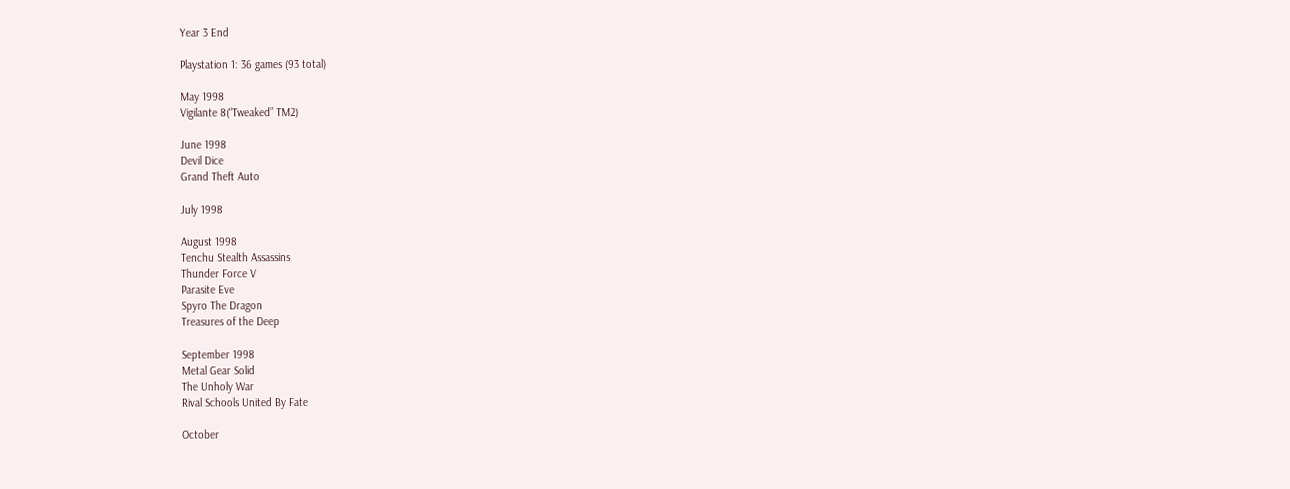Year 3 End

Playstation 1: 36 games (93 total)

May 1998
Vigilante 8(“Tweaked” TM2)

June 1998
Devil Dice
Grand Theft Auto

July 1998

August 1998
Tenchu Stealth Assassins
Thunder Force V
Parasite Eve
Spyro The Dragon
Treasures of the Deep

September 1998
Metal Gear Solid
The Unholy War
Rival Schools United By Fate

October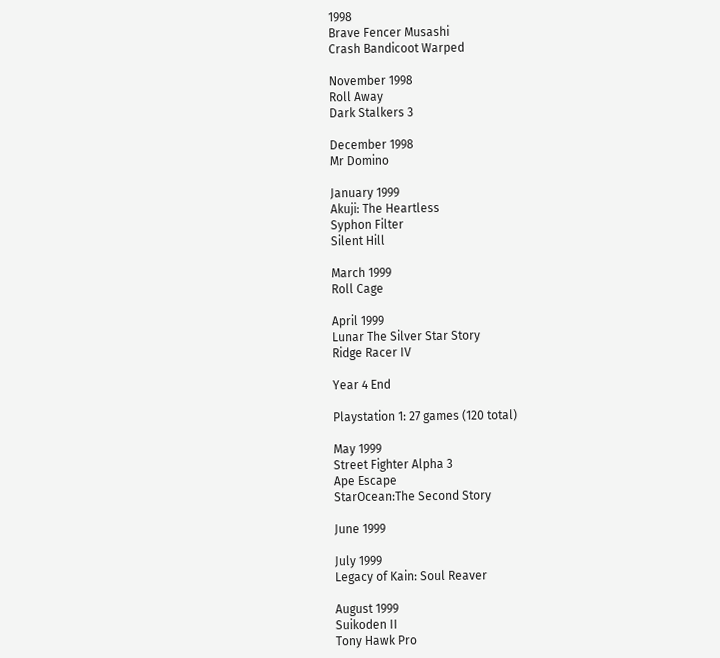1998
Brave Fencer Musashi
Crash Bandicoot Warped

November 1998
Roll Away
Dark Stalkers 3

December 1998
Mr Domino

January 1999
Akuji: The Heartless
Syphon Filter
Silent Hill

March 1999
Roll Cage

April 1999
Lunar The Silver Star Story
Ridge Racer IV

Year 4 End

Playstation 1: 27 games (120 total)

May 1999
Street Fighter Alpha 3
Ape Escape
StarOcean:The Second Story

June 1999

July 1999
Legacy of Kain: Soul Reaver

August 1999
Suikoden II
Tony Hawk Pro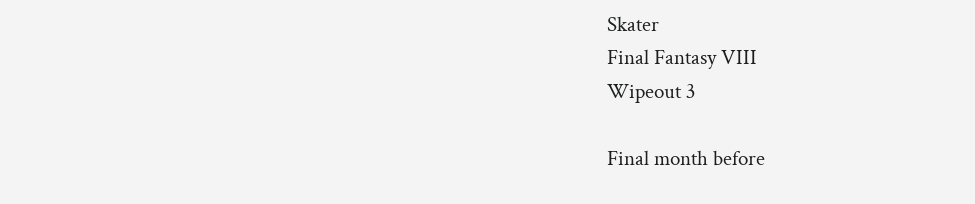Skater
Final Fantasy VIII
Wipeout 3

Final month before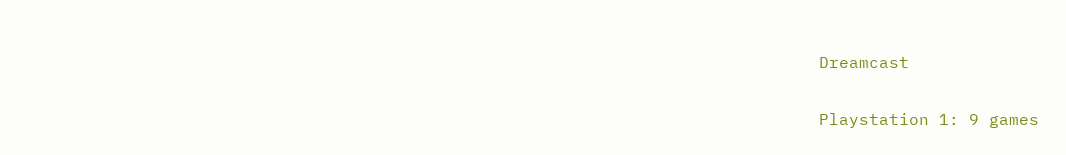Dreamcast

Playstation 1: 9 games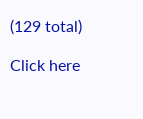(129 total)

Click here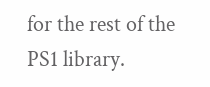for the rest of the PS1 library.